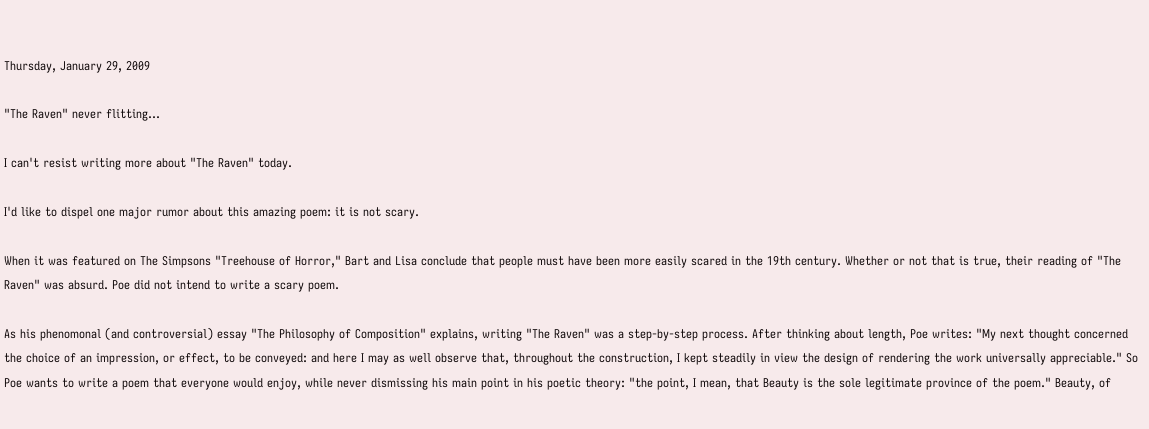Thursday, January 29, 2009

"The Raven" never flitting...

I can't resist writing more about "The Raven" today.

I'd like to dispel one major rumor about this amazing poem: it is not scary.

When it was featured on The Simpsons "Treehouse of Horror," Bart and Lisa conclude that people must have been more easily scared in the 19th century. Whether or not that is true, their reading of "The Raven" was absurd. Poe did not intend to write a scary poem.

As his phenomonal (and controversial) essay "The Philosophy of Composition" explains, writing "The Raven" was a step-by-step process. After thinking about length, Poe writes: "My next thought concerned the choice of an impression, or effect, to be conveyed: and here I may as well observe that, throughout the construction, I kept steadily in view the design of rendering the work universally appreciable." So Poe wants to write a poem that everyone would enjoy, while never dismissing his main point in his poetic theory: "the point, I mean, that Beauty is the sole legitimate province of the poem." Beauty, of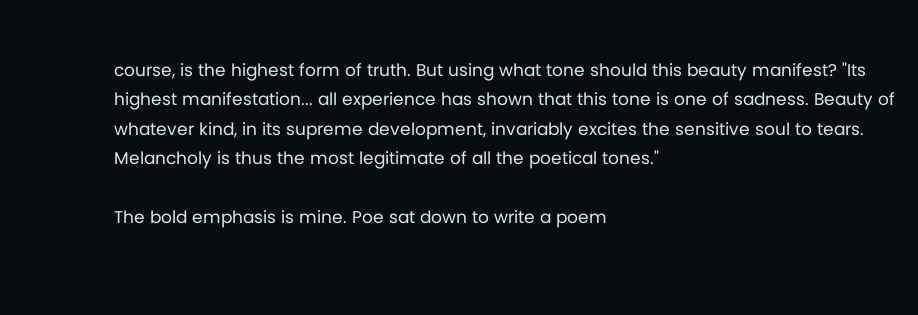course, is the highest form of truth. But using what tone should this beauty manifest? "Its highest manifestation... all experience has shown that this tone is one of sadness. Beauty of whatever kind, in its supreme development, invariably excites the sensitive soul to tears. Melancholy is thus the most legitimate of all the poetical tones."

The bold emphasis is mine. Poe sat down to write a poem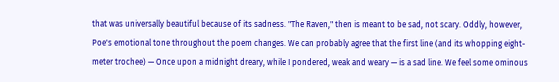that was universally beautiful because of its sadness. "The Raven," then is meant to be sad, not scary. Oddly, however, Poe's emotional tone throughout the poem changes. We can probably agree that the first line (and its whopping eight-meter trochee) — Once upon a midnight dreary, while I pondered, weak and weary — is a sad line. We feel some ominous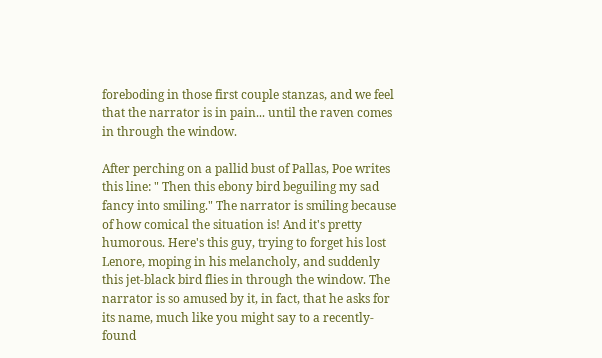foreboding in those first couple stanzas, and we feel that the narrator is in pain... until the raven comes in through the window.

After perching on a pallid bust of Pallas, Poe writes this line: " Then this ebony bird beguiling my sad fancy into smiling." The narrator is smiling because of how comical the situation is! And it's pretty humorous. Here's this guy, trying to forget his lost Lenore, moping in his melancholy, and suddenly this jet-black bird flies in through the window. The narrator is so amused by it, in fact, that he asks for its name, much like you might say to a recently-found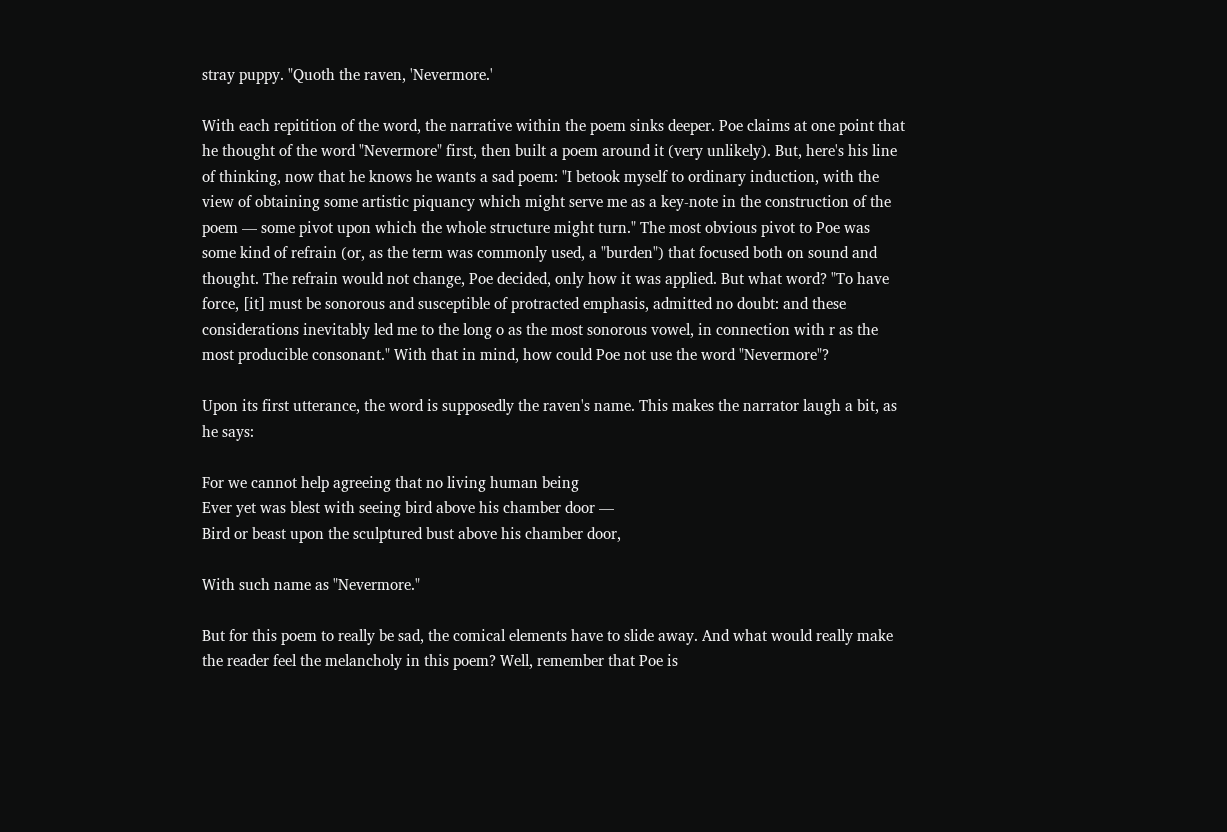stray puppy. "Quoth the raven, 'Nevermore.'

With each repitition of the word, the narrative within the poem sinks deeper. Poe claims at one point that he thought of the word "Nevermore" first, then built a poem around it (very unlikely). But, here's his line of thinking, now that he knows he wants a sad poem: "I betook myself to ordinary induction, with the view of obtaining some artistic piquancy which might serve me as a key-note in the construction of the poem — some pivot upon which the whole structure might turn." The most obvious pivot to Poe was some kind of refrain (or, as the term was commonly used, a "burden") that focused both on sound and thought. The refrain would not change, Poe decided, only how it was applied. But what word? "To have force, [it] must be sonorous and susceptible of protracted emphasis, admitted no doubt: and these considerations inevitably led me to the long o as the most sonorous vowel, in connection with r as the most producible consonant." With that in mind, how could Poe not use the word "Nevermore"?

Upon its first utterance, the word is supposedly the raven's name. This makes the narrator laugh a bit, as he says:

For we cannot help agreeing that no living human being
Ever yet was blest with seeing bird above his chamber door —
Bird or beast upon the sculptured bust above his chamber door,

With such name as "Nevermore."

But for this poem to really be sad, the comical elements have to slide away. And what would really make the reader feel the melancholy in this poem? Well, remember that Poe is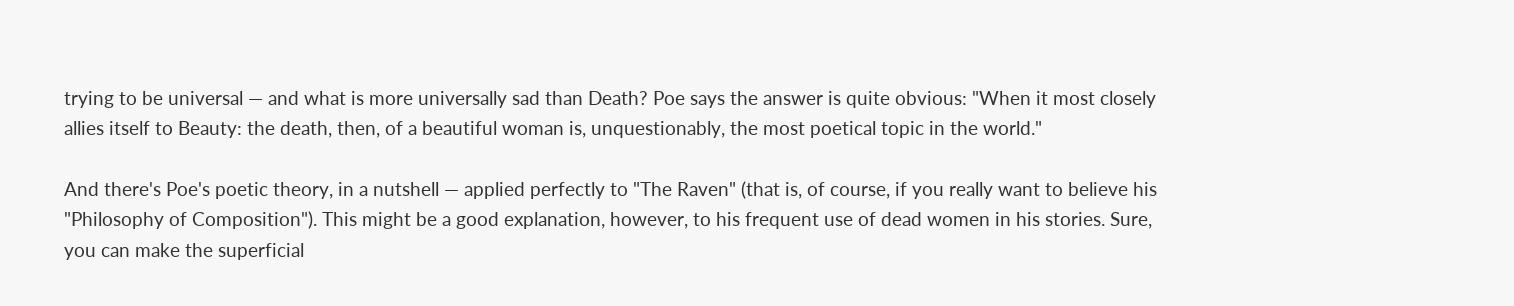trying to be universal — and what is more universally sad than Death? Poe says the answer is quite obvious: "When it most closely allies itself to Beauty: the death, then, of a beautiful woman is, unquestionably, the most poetical topic in the world."

And there's Poe's poetic theory, in a nutshell — applied perfectly to "The Raven" (that is, of course, if you really want to believe his "Philosophy of Composition"). This might be a good explanation, however, to his frequent use of dead women in his stories. Sure, you can make the superficial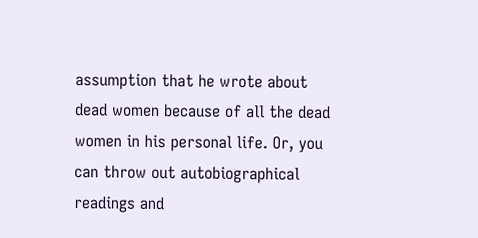assumption that he wrote about dead women because of all the dead women in his personal life. Or, you can throw out autobiographical readings and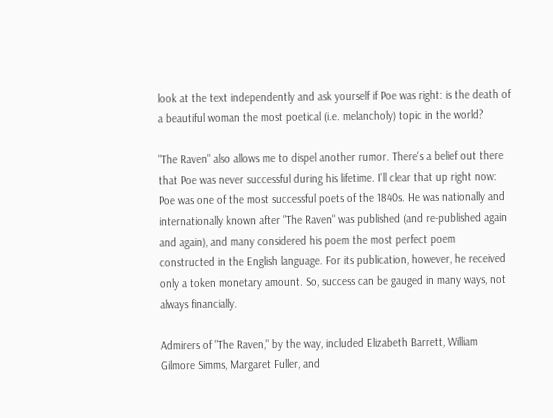look at the text independently and ask yourself if Poe was right: is the death of a beautiful woman the most poetical (i.e. melancholy) topic in the world?

"The Raven" also allows me to dispel another rumor. There's a belief out there that Poe was never successful during his lifetime. I'll clear that up right now: Poe was one of the most successful poets of the 1840s. He was nationally and internationally known after "The Raven" was published (and re-published again and again), and many considered his poem the most perfect poem constructed in the English language. For its publication, however, he received only a token monetary amount. So, success can be gauged in many ways, not always financially.

Admirers of "The Raven," by the way, included Elizabeth Barrett, William Gilmore Simms, Margaret Fuller, and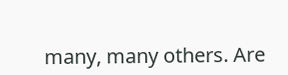many, many others. Are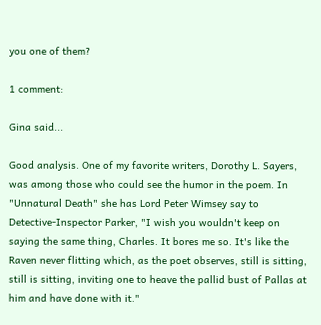you one of them?

1 comment:

Gina said...

Good analysis. One of my favorite writers, Dorothy L. Sayers, was among those who could see the humor in the poem. In "Unnatural Death" she has Lord Peter Wimsey say to Detective-Inspector Parker, "I wish you wouldn't keep on saying the same thing, Charles. It bores me so. It's like the Raven never flitting which, as the poet observes, still is sitting, still is sitting, inviting one to heave the pallid bust of Pallas at him and have done with it."